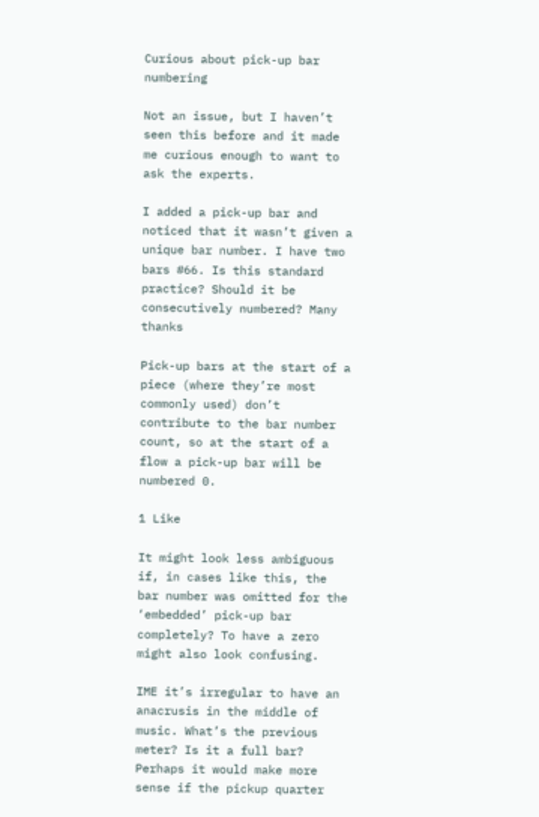Curious about pick-up bar numbering

Not an issue, but I haven’t seen this before and it made me curious enough to want to ask the experts.

I added a pick-up bar and noticed that it wasn’t given a unique bar number. I have two bars #66. Is this standard practice? Should it be consecutively numbered? Many thanks

Pick-up bars at the start of a piece (where they’re most commonly used) don’t contribute to the bar number count, so at the start of a flow a pick-up bar will be numbered 0.

1 Like

It might look less ambiguous if, in cases like this, the bar number was omitted for the ‘embedded’ pick-up bar completely? To have a zero might also look confusing.

IME it’s irregular to have an anacrusis in the middle of music. What’s the previous meter? Is it a full bar? Perhaps it would make more sense if the pickup quarter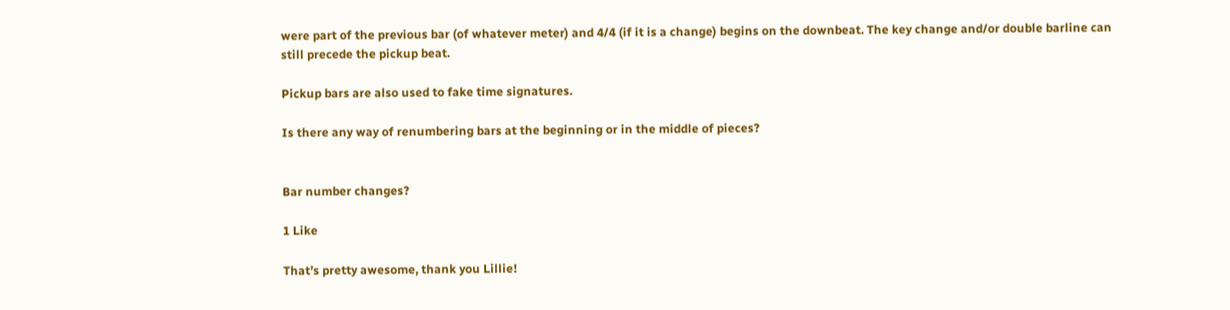were part of the previous bar (of whatever meter) and 4/4 (if it is a change) begins on the downbeat. The key change and/or double barline can still precede the pickup beat.

Pickup bars are also used to fake time signatures.

Is there any way of renumbering bars at the beginning or in the middle of pieces?


Bar number changes?

1 Like

That’s pretty awesome, thank you Lillie!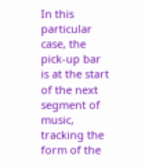In this particular case, the pick-up bar is at the start of the next segment of music, tracking the form of the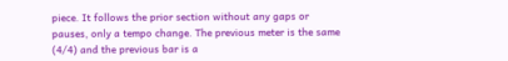piece. It follows the prior section without any gaps or pauses, only a tempo change. The previous meter is the same (4/4) and the previous bar is a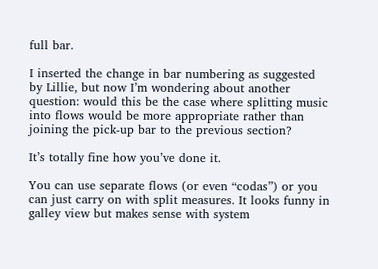full bar.

I inserted the change in bar numbering as suggested by Lillie, but now I’m wondering about another question: would this be the case where splitting music into flows would be more appropriate rather than joining the pick-up bar to the previous section?

It’s totally fine how you’ve done it.

You can use separate flows (or even “codas”) or you can just carry on with split measures. It looks funny in galley view but makes sense with system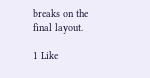breaks on the final layout.

1 Like